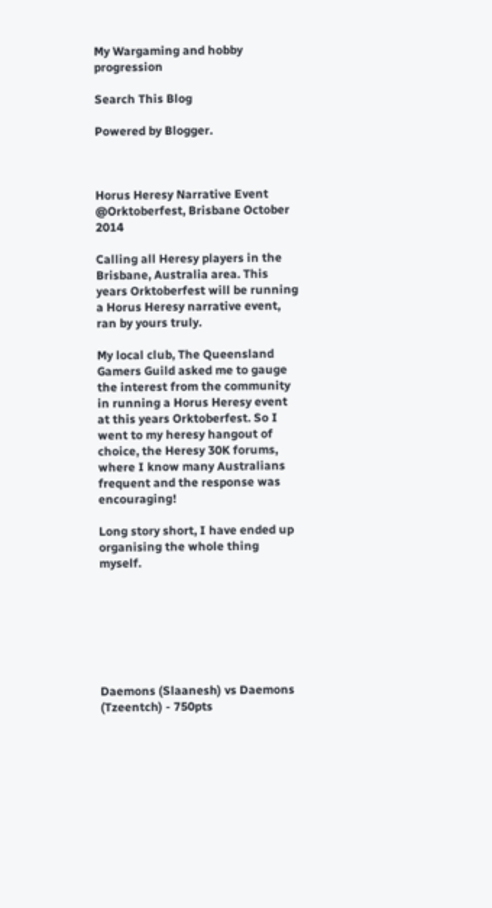My Wargaming and hobby progression

Search This Blog

Powered by Blogger.



Horus Heresy Narrative Event @Orktoberfest, Brisbane October 2014

Calling all Heresy players in the Brisbane, Australia area. This years Orktoberfest will be running a Horus Heresy narrative event, ran by yours truly.

My local club, The Queensland Gamers Guild asked me to gauge the interest from the community in running a Horus Heresy event at this years Orktoberfest. So I went to my heresy hangout of choice, the Heresy 30K forums, where I know many Australians frequent and the response was encouraging!

Long story short, I have ended up organising the whole thing myself.







Daemons (Slaanesh) vs Daemons (Tzeentch) - 750pts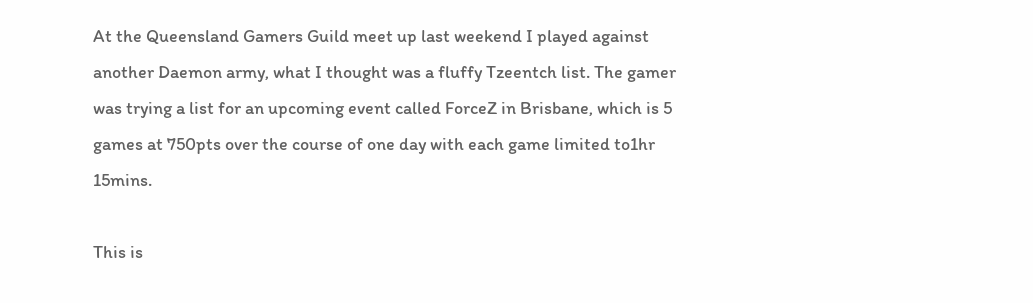At the Queensland Gamers Guild meet up last weekend I played against another Daemon army, what I thought was a fluffy Tzeentch list. The gamer was trying a list for an upcoming event called ForceZ in Brisbane, which is 5 games at 750pts over the course of one day with each game limited to1hr 15mins.

This is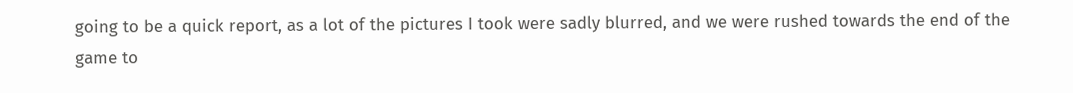going to be a quick report, as a lot of the pictures I took were sadly blurred, and we were rushed towards the end of the game to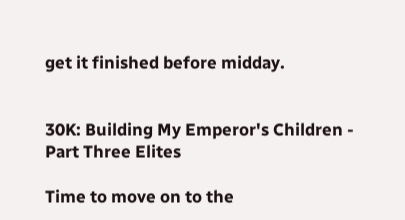get it finished before midday.


30K: Building My Emperor's Children - Part Three Elites

Time to move on to the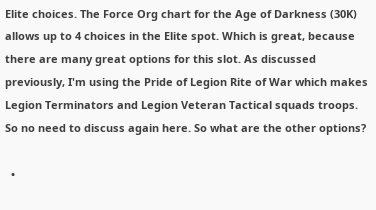Elite choices. The Force Org chart for the Age of Darkness (30K) allows up to 4 choices in the Elite spot. Which is great, because there are many great options for this slot. As discussed previously, I'm using the Pride of Legion Rite of War which makes Legion Terminators and Legion Veteran Tactical squads troops. So no need to discuss again here. So what are the other options?

  •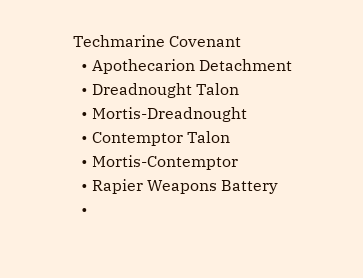Techmarine Covenant
  • Apothecarion Detachment
  • Dreadnought Talon
  • Mortis-Dreadnought
  • Contemptor Talon
  • Mortis-Contemptor
  • Rapier Weapons Battery
  •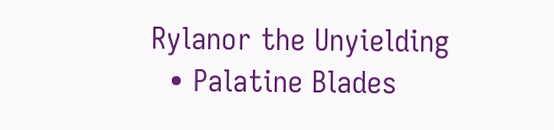Rylanor the Unyielding
  • Palatine Blades